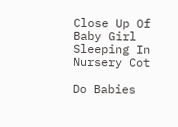Close Up Of Baby Girl Sleeping In Nursery Cot

Do Babies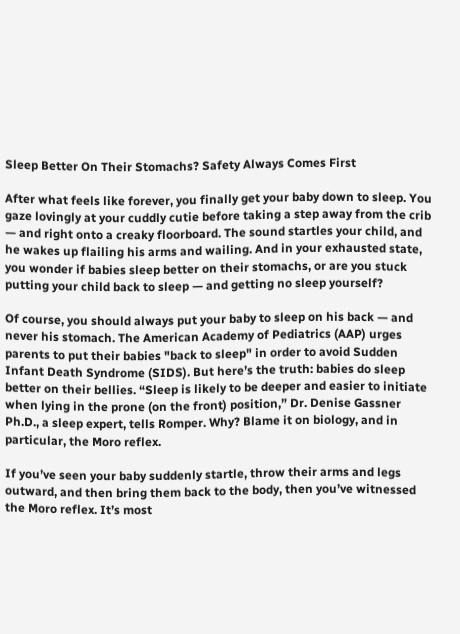Sleep Better On Their Stomachs? Safety Always Comes First

After what feels like forever, you finally get your baby down to sleep. You gaze lovingly at your cuddly cutie before taking a step away from the crib — and right onto a creaky floorboard. The sound startles your child, and he wakes up flailing his arms and wailing. And in your exhausted state, you wonder if babies sleep better on their stomachs, or are you stuck putting your child back to sleep — and getting no sleep yourself?

Of course, you should always put your baby to sleep on his back — and never his stomach. The American Academy of Pediatrics (AAP) urges parents to put their babies "back to sleep" in order to avoid Sudden Infant Death Syndrome (SIDS). But here’s the truth: babies do sleep better on their bellies. “Sleep is likely to be deeper and easier to initiate when lying in the prone (on the front) position,” Dr. Denise Gassner Ph.D., a sleep expert, tells Romper. Why? Blame it on biology, and in particular, the Moro reflex.

If you’ve seen your baby suddenly startle, throw their arms and legs outward, and then bring them back to the body, then you’ve witnessed the Moro reflex. It’s most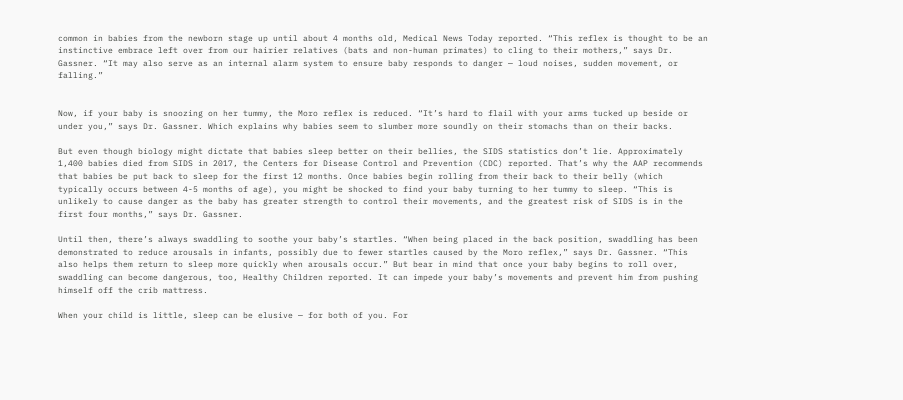common in babies from the newborn stage up until about 4 months old, Medical News Today reported. “This reflex is thought to be an instinctive embrace left over from our hairier relatives (bats and non-human primates) to cling to their mothers,” says Dr. Gassner. “It may also serve as an internal alarm system to ensure baby responds to danger — loud noises, sudden movement, or falling.”


Now, if your baby is snoozing on her tummy, the Moro reflex is reduced. “It’s hard to flail with your arms tucked up beside or under you,” says Dr. Gassner. Which explains why babies seem to slumber more soundly on their stomachs than on their backs.

But even though biology might dictate that babies sleep better on their bellies, the SIDS statistics don’t lie. Approximately 1,400 babies died from SIDS in 2017, the Centers for Disease Control and Prevention (CDC) reported. That’s why the AAP recommends that babies be put back to sleep for the first 12 months. Once babies begin rolling from their back to their belly (which typically occurs between 4-5 months of age), you might be shocked to find your baby turning to her tummy to sleep. “This is unlikely to cause danger as the baby has greater strength to control their movements, and the greatest risk of SIDS is in the first four months,” says Dr. Gassner.

Until then, there’s always swaddling to soothe your baby’s startles. “When being placed in the back position, swaddling has been demonstrated to reduce arousals in infants, possibly due to fewer startles caused by the Moro reflex,” says Dr. Gassner. “This also helps them return to sleep more quickly when arousals occur.” But bear in mind that once your baby begins to roll over, swaddling can become dangerous, too, Healthy Children reported. It can impede your baby’s movements and prevent him from pushing himself off the crib mattress.

When your child is little, sleep can be elusive — for both of you. For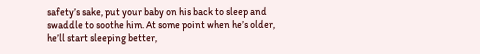safety’s sake, put your baby on his back to sleep and swaddle to soothe him. At some point when he’s older, he’ll start sleeping better,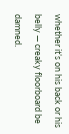whether it’s on his back or his belly — creaky floorboard be damned.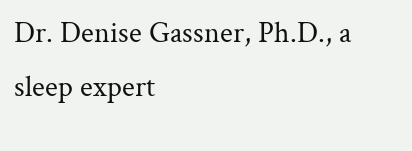Dr. Denise Gassner, Ph.D., a sleep expert